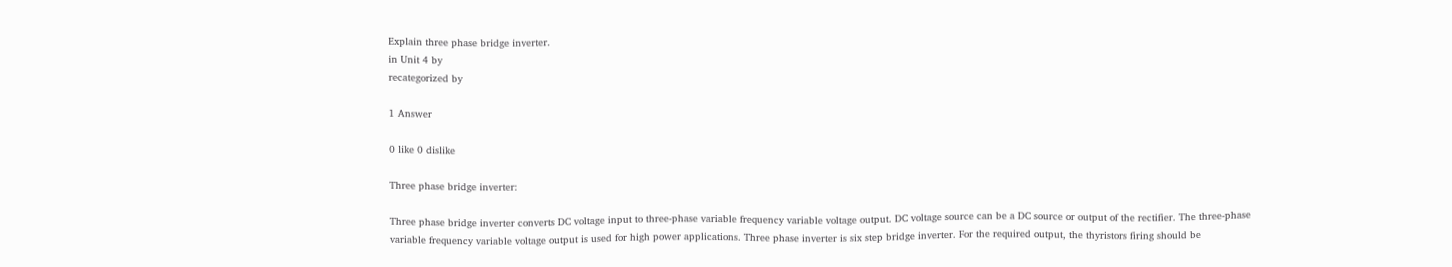Explain three phase bridge inverter.
in Unit 4 by
recategorized by

1 Answer

0 like 0 dislike

Three phase bridge inverter:

Three phase bridge inverter converts DC voltage input to three-phase variable frequency variable voltage output. DC voltage source can be a DC source or output of the rectifier. The three-phase variable frequency variable voltage output is used for high power applications. Three phase inverter is six step bridge inverter. For the required output, the thyristors firing should be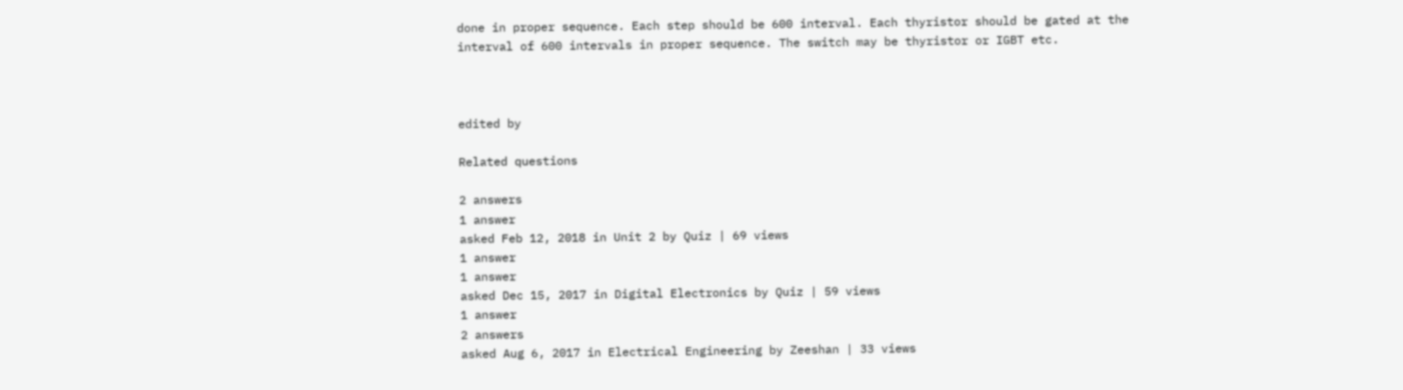done in proper sequence. Each step should be 600 interval. Each thyristor should be gated at the interval of 600 intervals in proper sequence. The switch may be thyristor or IGBT etc.



edited by

Related questions

2 answers
1 answer
asked Feb 12, 2018 in Unit 2 by Quiz | 69 views
1 answer
1 answer
asked Dec 15, 2017 in Digital Electronics by Quiz | 59 views
1 answer
2 answers
asked Aug 6, 2017 in Electrical Engineering by Zeeshan | 33 views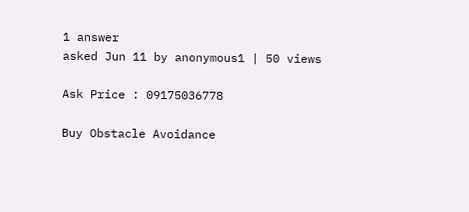1 answer
asked Jun 11 by anonymous1 | 50 views

Ask Price : 09175036778

Buy Obstacle Avoidance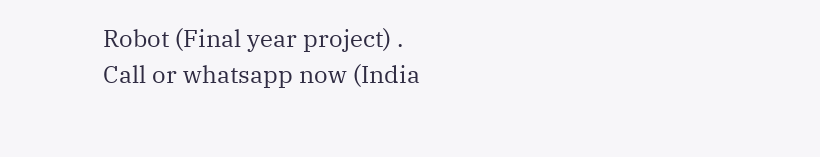Robot (Final year project) . Call or whatsapp now (India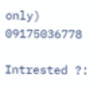only) 09175036778

Intrested ?: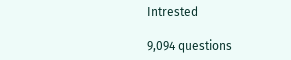Intrested

9,094 questions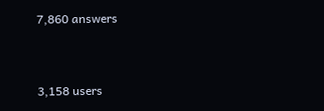7,860 answers


3,158 users